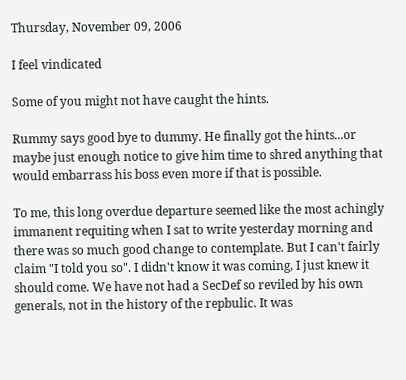Thursday, November 09, 2006

I feel vindicated

Some of you might not have caught the hints.

Rummy says good bye to dummy. He finally got the hints...or maybe just enough notice to give him time to shred anything that would embarrass his boss even more if that is possible.

To me, this long overdue departure seemed like the most achingly immanent requiting when I sat to write yesterday morning and there was so much good change to contemplate. But I can't fairly claim "I told you so". I didn't know it was coming, I just knew it should come. We have not had a SecDef so reviled by his own generals, not in the history of the repbulic. It was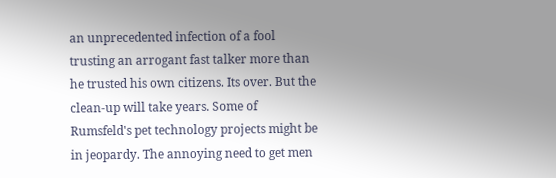an unprecedented infection of a fool trusting an arrogant fast talker more than he trusted his own citizens. Its over. But the clean-up will take years. Some of Rumsfeld's pet technology projects might be in jeopardy. The annoying need to get men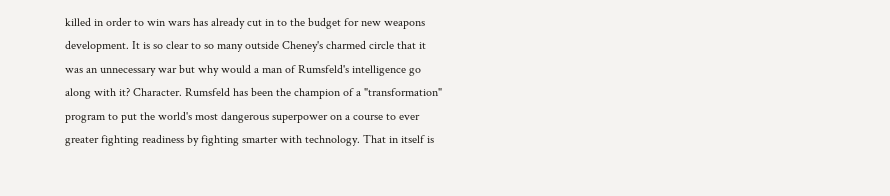killed in order to win wars has already cut in to the budget for new weapons development. It is so clear to so many outside Cheney's charmed circle that it was an unnecessary war but why would a man of Rumsfeld's intelligence go along with it? Character. Rumsfeld has been the champion of a "transformation" program to put the world's most dangerous superpower on a course to ever greater fighting readiness by fighting smarter with technology. That in itself is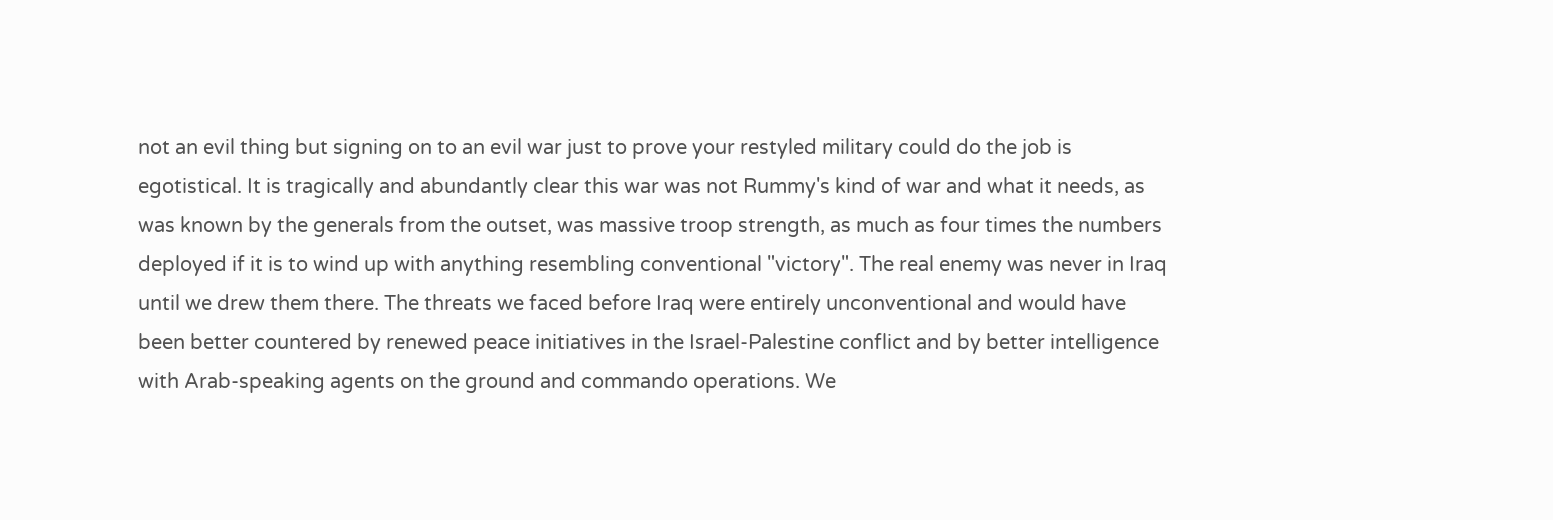not an evil thing but signing on to an evil war just to prove your restyled military could do the job is egotistical. It is tragically and abundantly clear this war was not Rummy's kind of war and what it needs, as was known by the generals from the outset, was massive troop strength, as much as four times the numbers deployed if it is to wind up with anything resembling conventional "victory". The real enemy was never in Iraq until we drew them there. The threats we faced before Iraq were entirely unconventional and would have been better countered by renewed peace initiatives in the Israel-Palestine conflict and by better intelligence with Arab-speaking agents on the ground and commando operations. We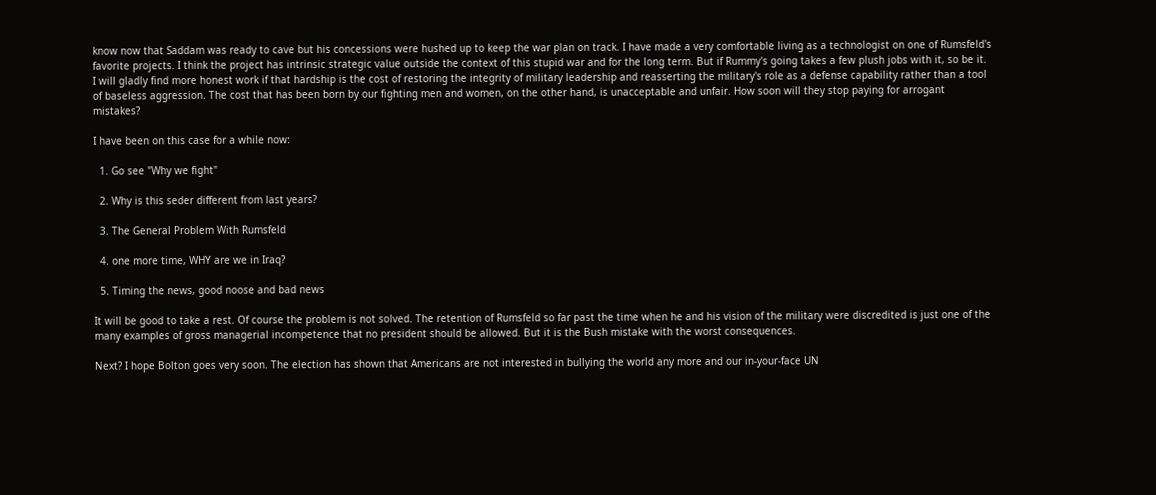know now that Saddam was ready to cave but his concessions were hushed up to keep the war plan on track. I have made a very comfortable living as a technologist on one of Rumsfeld's favorite projects. I think the project has intrinsic strategic value outside the context of this stupid war and for the long term. But if Rummy's going takes a few plush jobs with it, so be it. I will gladly find more honest work if that hardship is the cost of restoring the integrity of military leadership and reasserting the military's role as a defense capability rather than a tool of baseless aggression. The cost that has been born by our fighting men and women, on the other hand, is unacceptable and unfair. How soon will they stop paying for arrogant mistakes?

I have been on this case for a while now:

  1. Go see "Why we fight"

  2. Why is this seder different from last years?

  3. The General Problem With Rumsfeld

  4. one more time, WHY are we in Iraq?

  5. Timing the news, good noose and bad news

It will be good to take a rest. Of course the problem is not solved. The retention of Rumsfeld so far past the time when he and his vision of the military were discredited is just one of the many examples of gross managerial incompetence that no president should be allowed. But it is the Bush mistake with the worst consequences.

Next? I hope Bolton goes very soon. The election has shown that Americans are not interested in bullying the world any more and our in-your-face UN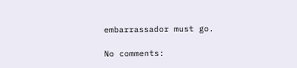embarrassador must go.

No comments: